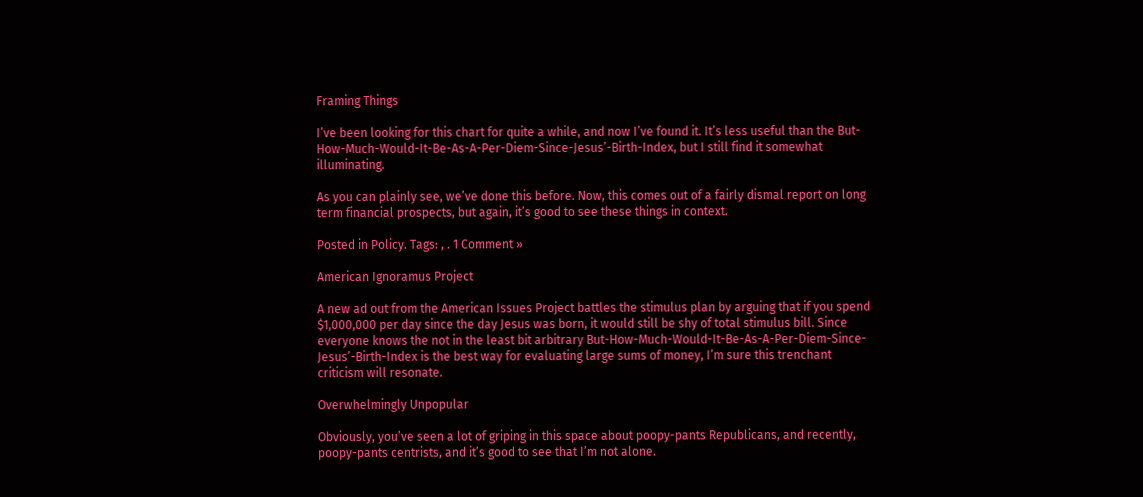Framing Things

I’ve been looking for this chart for quite a while, and now I’ve found it. It’s less useful than the But-How-Much-Would-It-Be-As-A-Per-Diem-Since-Jesus’-Birth-Index, but I still find it somewhat illuminating.

As you can plainly see, we’ve done this before. Now, this comes out of a fairly dismal report on long term financial prospects, but again, it’s good to see these things in context.

Posted in Policy. Tags: , . 1 Comment »

American Ignoramus Project

A new ad out from the American Issues Project battles the stimulus plan by arguing that if you spend $1,000,000 per day since the day Jesus was born, it would still be shy of total stimulus bill. Since everyone knows the not in the least bit arbitrary But-How-Much-Would-It-Be-As-A-Per-Diem-Since-Jesus’-Birth-Index is the best way for evaluating large sums of money, I’m sure this trenchant criticism will resonate.

Overwhelmingly Unpopular

Obviously, you’ve seen a lot of griping in this space about poopy-pants Republicans, and recently, poopy-pants centrists, and it’s good to see that I’m not alone.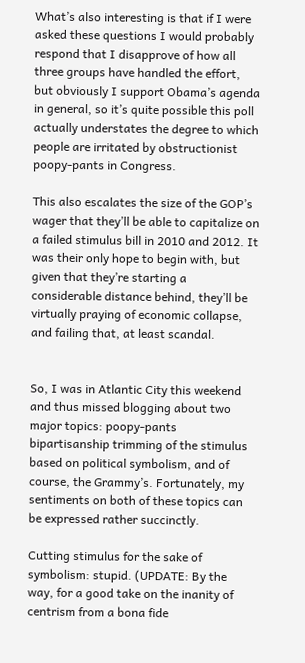What’s also interesting is that if I were asked these questions I would probably respond that I disapprove of how all three groups have handled the effort, but obviously I support Obama’s agenda in general, so it’s quite possible this poll actually understates the degree to which people are irritated by obstructionist poopy-pants in Congress.

This also escalates the size of the GOP’s wager that they’ll be able to capitalize on a failed stimulus bill in 2010 and 2012. It was their only hope to begin with, but given that they’re starting a considerable distance behind, they’ll be virtually praying of economic collapse, and failing that, at least scandal.


So, I was in Atlantic City this weekend and thus missed blogging about two major topics: poopy-pants bipartisanship trimming of the stimulus based on political symbolism, and of course, the Grammy’s. Fortunately, my sentiments on both of these topics can be expressed rather succinctly.

Cutting stimulus for the sake of symbolism: stupid. (UPDATE: By the way, for a good take on the inanity of centrism from a bona fide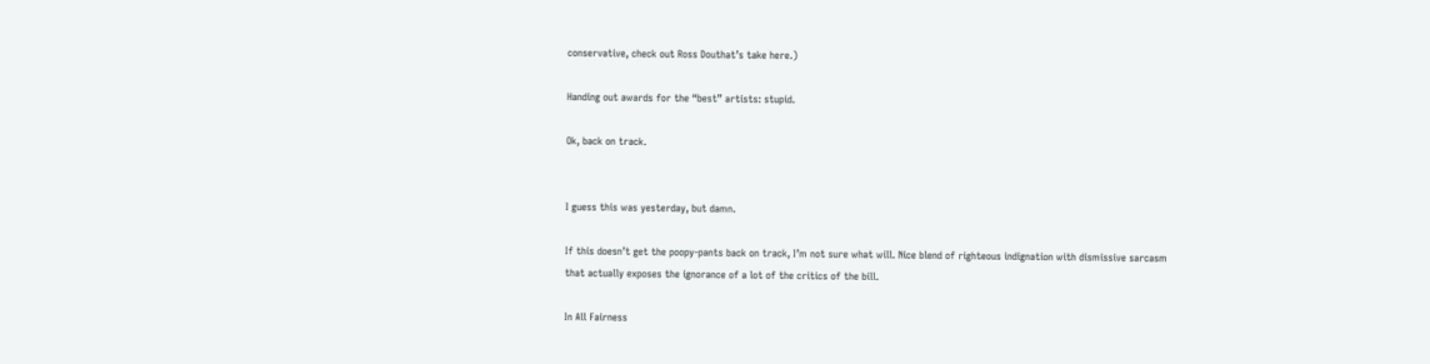conservative, check out Ross Douthat’s take here.)

Handing out awards for the “best” artists: stupid.

Ok, back on track.


I guess this was yesterday, but damn.

If this doesn’t get the poopy-pants back on track, I’m not sure what will. Nice blend of righteous indignation with dismissive sarcasm that actually exposes the ignorance of a lot of the critics of the bill.

In All Fairness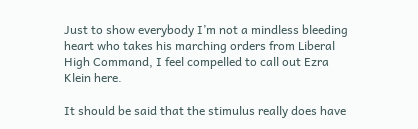Just to show everybody I’m not a mindless bleeding heart who takes his marching orders from Liberal High Command, I feel compelled to call out Ezra Klein here.

It should be said that the stimulus really does have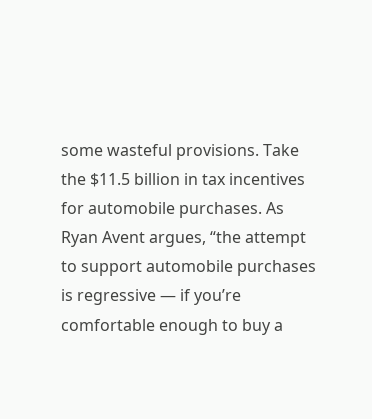some wasteful provisions. Take the $11.5 billion in tax incentives for automobile purchases. As Ryan Avent argues, “the attempt to support automobile purchases is regressive — if you’re comfortable enough to buy a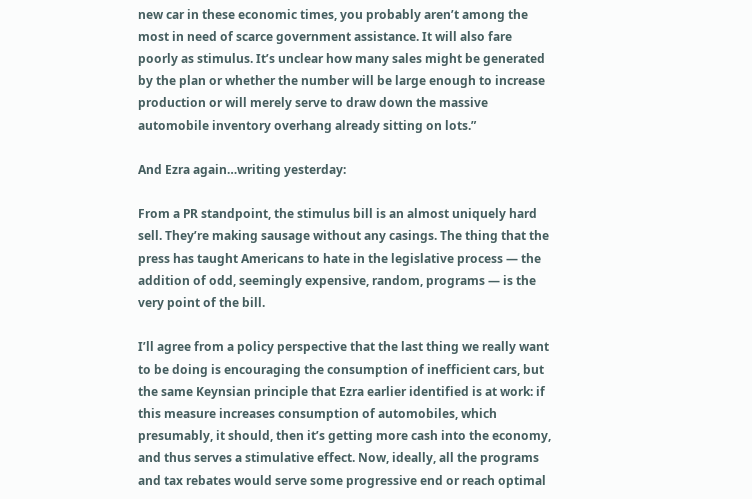new car in these economic times, you probably aren’t among the most in need of scarce government assistance. It will also fare poorly as stimulus. It’s unclear how many sales might be generated by the plan or whether the number will be large enough to increase production or will merely serve to draw down the massive automobile inventory overhang already sitting on lots.”

And Ezra again…writing yesterday:

From a PR standpoint, the stimulus bill is an almost uniquely hard sell. They’re making sausage without any casings. The thing that the press has taught Americans to hate in the legislative process — the addition of odd, seemingly expensive, random, programs — is the very point of the bill.

I’ll agree from a policy perspective that the last thing we really want to be doing is encouraging the consumption of inefficient cars, but the same Keynsian principle that Ezra earlier identified is at work: if this measure increases consumption of automobiles, which presumably, it should, then it’s getting more cash into the economy, and thus serves a stimulative effect. Now, ideally, all the programs and tax rebates would serve some progressive end or reach optimal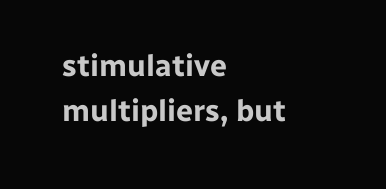stimulative multipliers, but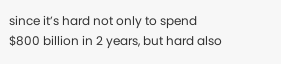since it’s hard not only to spend $800 billion in 2 years, but hard also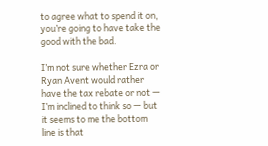to agree what to spend it on, you’re going to have take the good with the bad.

I’m not sure whether Ezra or Ryan Avent would rather have the tax rebate or not — I’m inclined to think so — but it seems to me the bottom line is that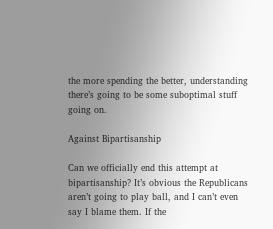the more spending the better, understanding there’s going to be some suboptimal stuff going on.

Against Bipartisanship

Can we officially end this attempt at bipartisanship? It’s obvious the Republicans aren’t going to play ball, and I can’t even say I blame them. If the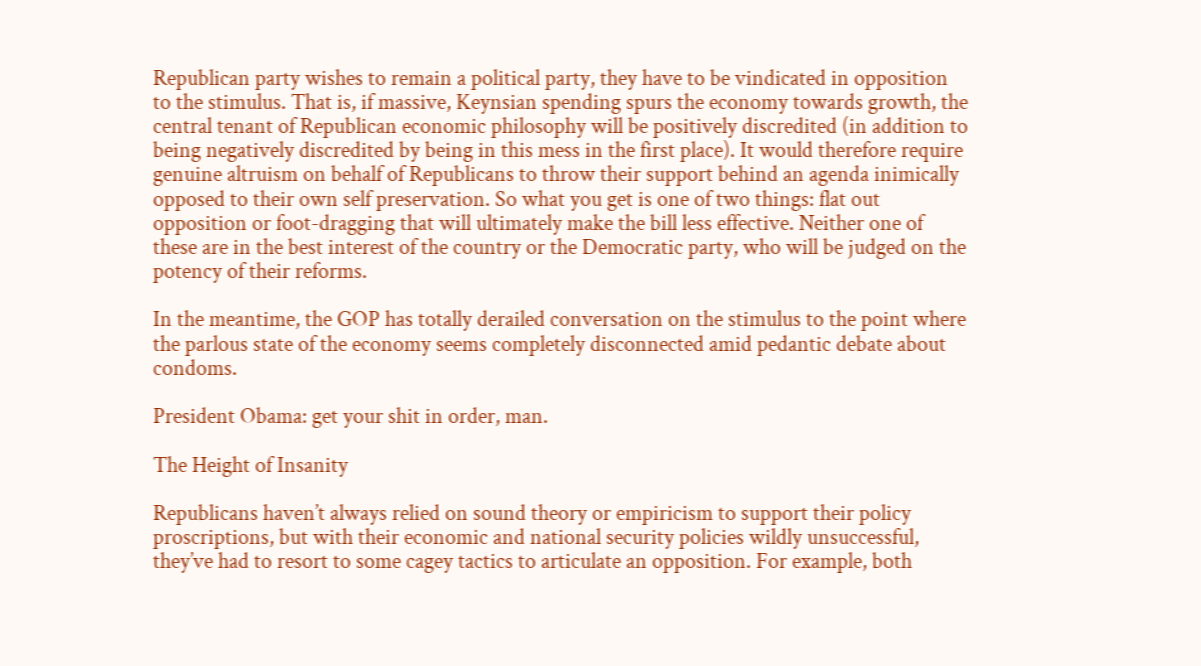Republican party wishes to remain a political party, they have to be vindicated in opposition to the stimulus. That is, if massive, Keynsian spending spurs the economy towards growth, the central tenant of Republican economic philosophy will be positively discredited (in addition to being negatively discredited by being in this mess in the first place). It would therefore require genuine altruism on behalf of Republicans to throw their support behind an agenda inimically opposed to their own self preservation. So what you get is one of two things: flat out opposition or foot-dragging that will ultimately make the bill less effective. Neither one of these are in the best interest of the country or the Democratic party, who will be judged on the potency of their reforms.

In the meantime, the GOP has totally derailed conversation on the stimulus to the point where the parlous state of the economy seems completely disconnected amid pedantic debate about condoms.

President Obama: get your shit in order, man.

The Height of Insanity

Republicans haven’t always relied on sound theory or empiricism to support their policy proscriptions, but with their economic and national security policies wildly unsuccessful, they’ve had to resort to some cagey tactics to articulate an opposition. For example, both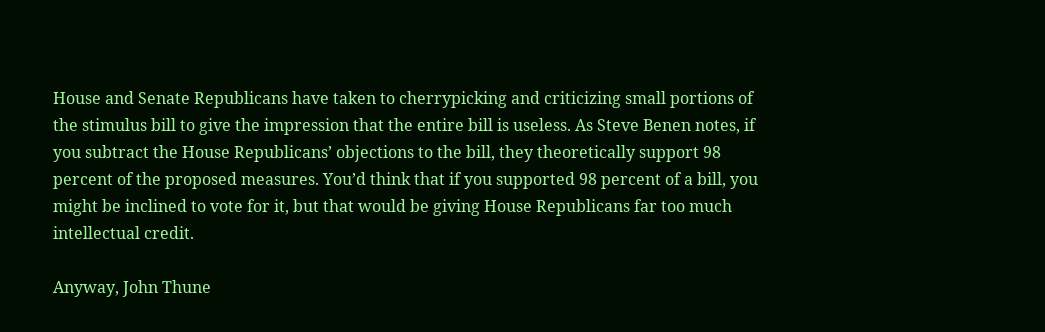House and Senate Republicans have taken to cherrypicking and criticizing small portions of the stimulus bill to give the impression that the entire bill is useless. As Steve Benen notes, if you subtract the House Republicans’ objections to the bill, they theoretically support 98 percent of the proposed measures. You’d think that if you supported 98 percent of a bill, you might be inclined to vote for it, but that would be giving House Republicans far too much intellectual credit.

Anyway, John Thune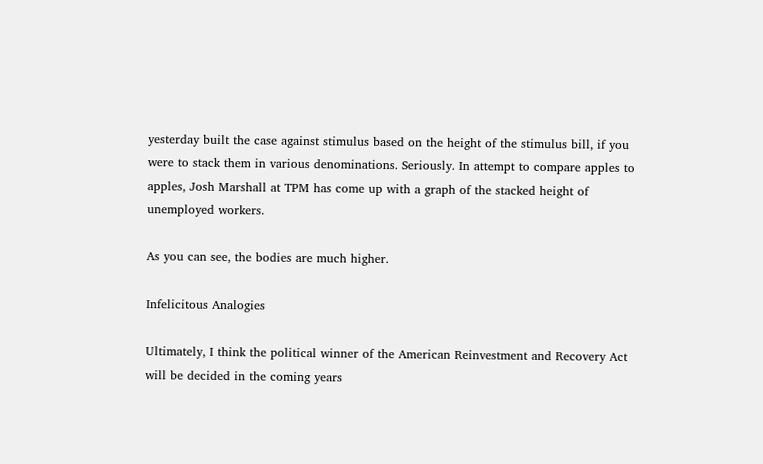yesterday built the case against stimulus based on the height of the stimulus bill, if you were to stack them in various denominations. Seriously. In attempt to compare apples to apples, Josh Marshall at TPM has come up with a graph of the stacked height of unemployed workers.

As you can see, the bodies are much higher.

Infelicitous Analogies

Ultimately, I think the political winner of the American Reinvestment and Recovery Act will be decided in the coming years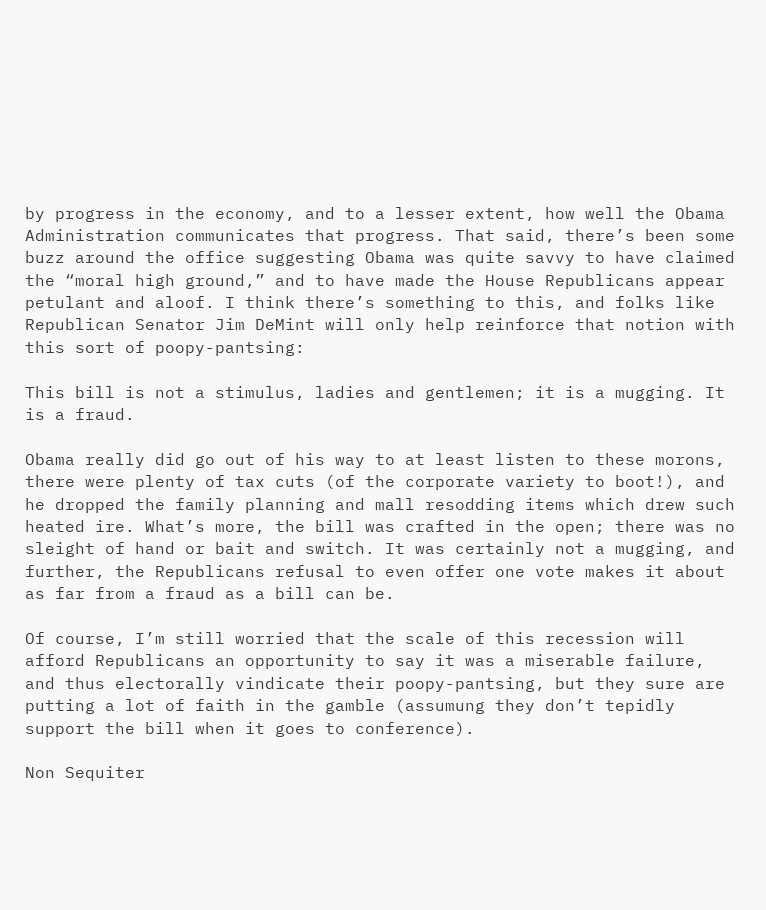by progress in the economy, and to a lesser extent, how well the Obama Administration communicates that progress. That said, there’s been some buzz around the office suggesting Obama was quite savvy to have claimed the “moral high ground,” and to have made the House Republicans appear petulant and aloof. I think there’s something to this, and folks like Republican Senator Jim DeMint will only help reinforce that notion with this sort of poopy-pantsing:

This bill is not a stimulus, ladies and gentlemen; it is a mugging. It is a fraud.

Obama really did go out of his way to at least listen to these morons, there were plenty of tax cuts (of the corporate variety to boot!), and he dropped the family planning and mall resodding items which drew such heated ire. What’s more, the bill was crafted in the open; there was no sleight of hand or bait and switch. It was certainly not a mugging, and further, the Republicans refusal to even offer one vote makes it about as far from a fraud as a bill can be.

Of course, I’m still worried that the scale of this recession will afford Republicans an opportunity to say it was a miserable failure, and thus electorally vindicate their poopy-pantsing, but they sure are putting a lot of faith in the gamble (assumung they don’t tepidly support the bill when it goes to conference).

Non Sequiter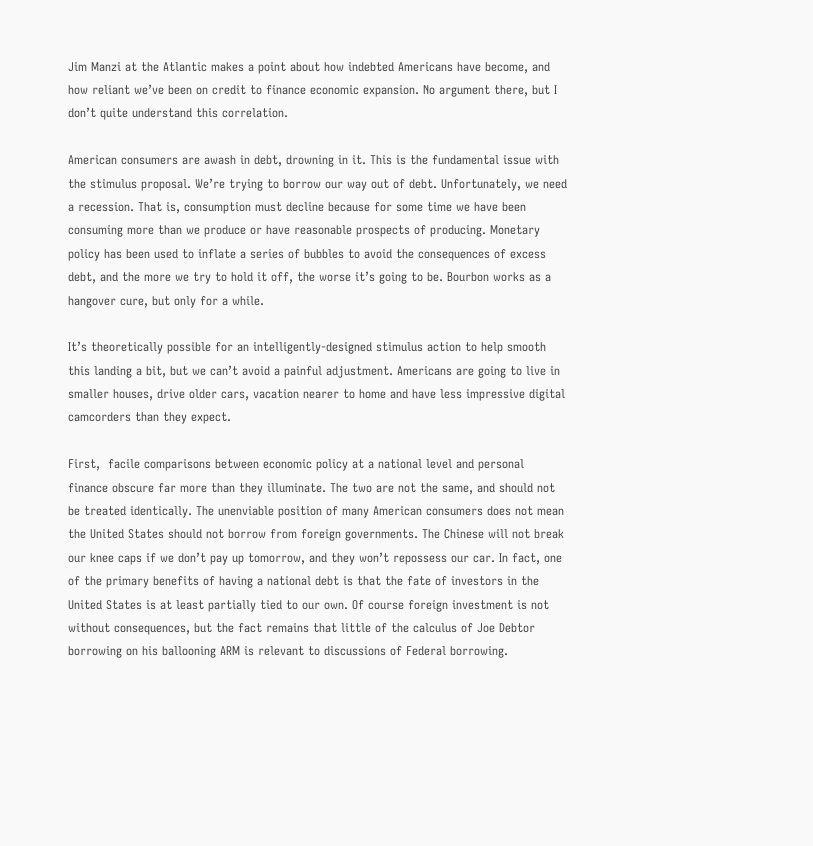Jim Manzi at the Atlantic makes a point about how indebted Americans have become, and how reliant we’ve been on credit to finance economic expansion. No argument there, but I don’t quite understand this correlation.

American consumers are awash in debt, drowning in it. This is the fundamental issue with the stimulus proposal. We’re trying to borrow our way out of debt. Unfortunately, we need a recession. That is, consumption must decline because for some time we have been consuming more than we produce or have reasonable prospects of producing. Monetary policy has been used to inflate a series of bubbles to avoid the consequences of excess debt, and the more we try to hold it off, the worse it’s going to be. Bourbon works as a hangover cure, but only for a while.

It’s theoretically possible for an intelligently-designed stimulus action to help smooth this landing a bit, but we can’t avoid a painful adjustment. Americans are going to live in smaller houses, drive older cars, vacation nearer to home and have less impressive digital camcorders than they expect.

First,  facile comparisons between economic policy at a national level and personal finance obscure far more than they illuminate. The two are not the same, and should not be treated identically. The unenviable position of many American consumers does not mean the United States should not borrow from foreign governments. The Chinese will not break our knee caps if we don’t pay up tomorrow, and they won’t repossess our car. In fact, one of the primary benefits of having a national debt is that the fate of investors in the United States is at least partially tied to our own. Of course foreign investment is not without consequences, but the fact remains that little of the calculus of Joe Debtor borrowing on his ballooning ARM is relevant to discussions of Federal borrowing.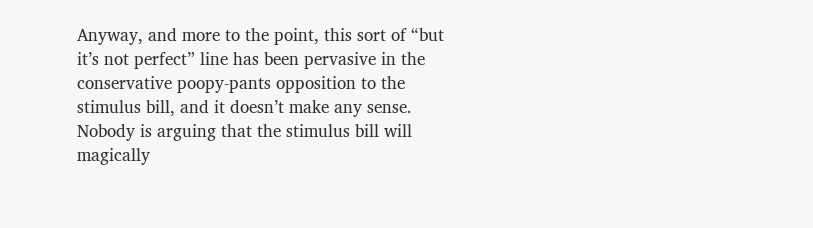Anyway, and more to the point, this sort of “but it’s not perfect” line has been pervasive in the conservative poopy-pants opposition to the stimulus bill, and it doesn’t make any sense. Nobody is arguing that the stimulus bill will magically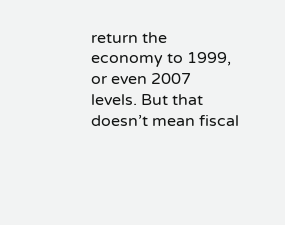return the economy to 1999, or even 2007 levels. But that doesn’t mean fiscal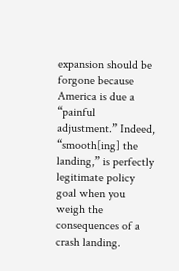expansion should be forgone because America is due a “painful adjustment.” Indeed, “smooth[ing] the landing,” is perfectly legitimate policy goal when you weigh the consequences of a crash landing.